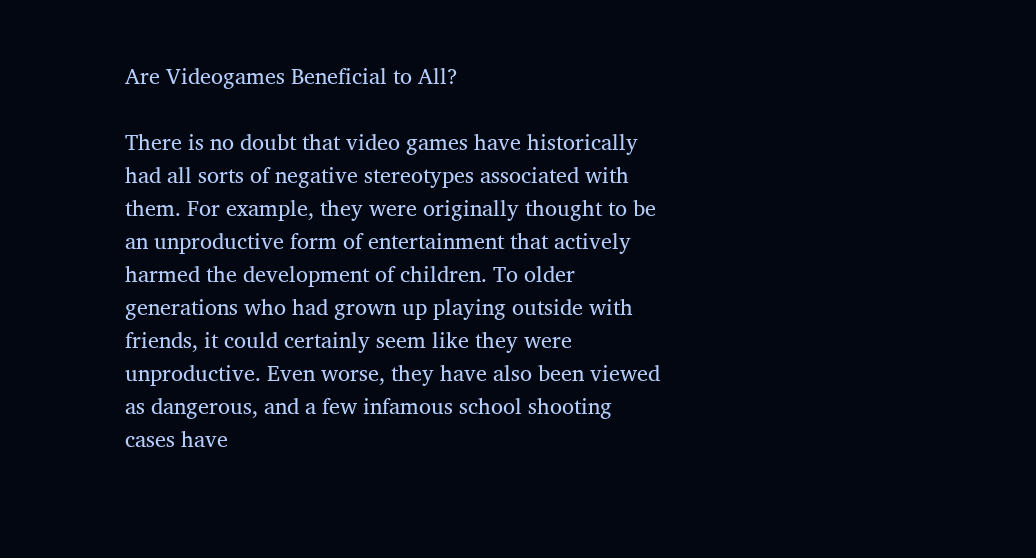Are Videogames Beneficial to All?

There is no doubt that video games have historically had all sorts of negative stereotypes associated with them. For example, they were originally thought to be an unproductive form of entertainment that actively harmed the development of children. To older generations who had grown up playing outside with friends, it could certainly seem like they were unproductive. Even worse, they have also been viewed as dangerous, and a few infamous school shooting cases have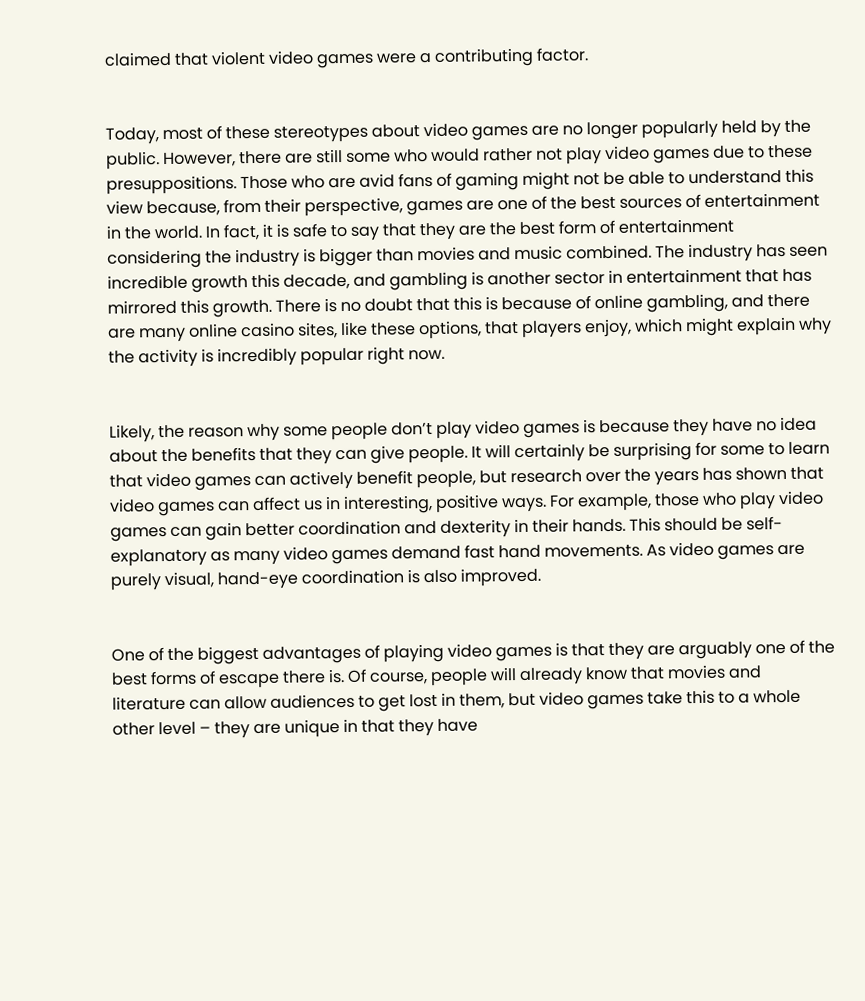claimed that violent video games were a contributing factor.


Today, most of these stereotypes about video games are no longer popularly held by the public. However, there are still some who would rather not play video games due to these presuppositions. Those who are avid fans of gaming might not be able to understand this view because, from their perspective, games are one of the best sources of entertainment in the world. In fact, it is safe to say that they are the best form of entertainment considering the industry is bigger than movies and music combined. The industry has seen incredible growth this decade, and gambling is another sector in entertainment that has mirrored this growth. There is no doubt that this is because of online gambling, and there are many online casino sites, like these options, that players enjoy, which might explain why the activity is incredibly popular right now.


Likely, the reason why some people don’t play video games is because they have no idea about the benefits that they can give people. It will certainly be surprising for some to learn that video games can actively benefit people, but research over the years has shown that video games can affect us in interesting, positive ways. For example, those who play video games can gain better coordination and dexterity in their hands. This should be self-explanatory as many video games demand fast hand movements. As video games are purely visual, hand-eye coordination is also improved.


One of the biggest advantages of playing video games is that they are arguably one of the best forms of escape there is. Of course, people will already know that movies and literature can allow audiences to get lost in them, but video games take this to a whole other level – they are unique in that they have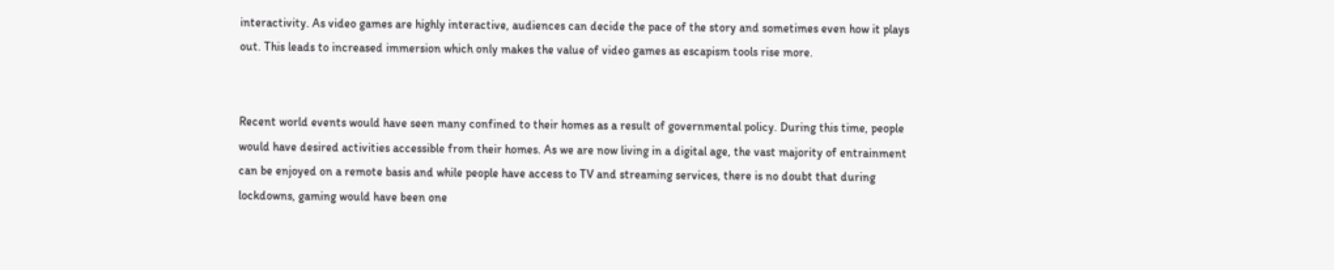interactivity. As video games are highly interactive, audiences can decide the pace of the story and sometimes even how it plays out. This leads to increased immersion which only makes the value of video games as escapism tools rise more.


Recent world events would have seen many confined to their homes as a result of governmental policy. During this time, people would have desired activities accessible from their homes. As we are now living in a digital age, the vast majority of entrainment can be enjoyed on a remote basis and while people have access to TV and streaming services, there is no doubt that during lockdowns, gaming would have been one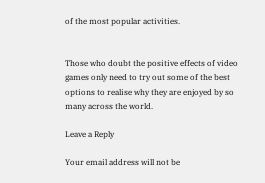of the most popular activities.


Those who doubt the positive effects of video games only need to try out some of the best options to realise why they are enjoyed by so many across the world.

Leave a Reply

Your email address will not be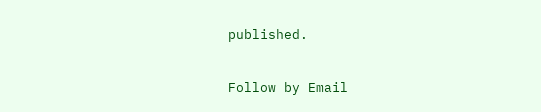published.

Follow by Email